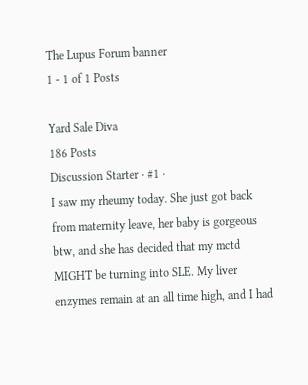The Lupus Forum banner
1 - 1 of 1 Posts

Yard Sale Diva
186 Posts
Discussion Starter · #1 ·
I saw my rheumy today. She just got back from maternity leave, her baby is gorgeous btw, and she has decided that my mctd MIGHT be turning into SLE. My liver enzymes remain at an all time high, and I had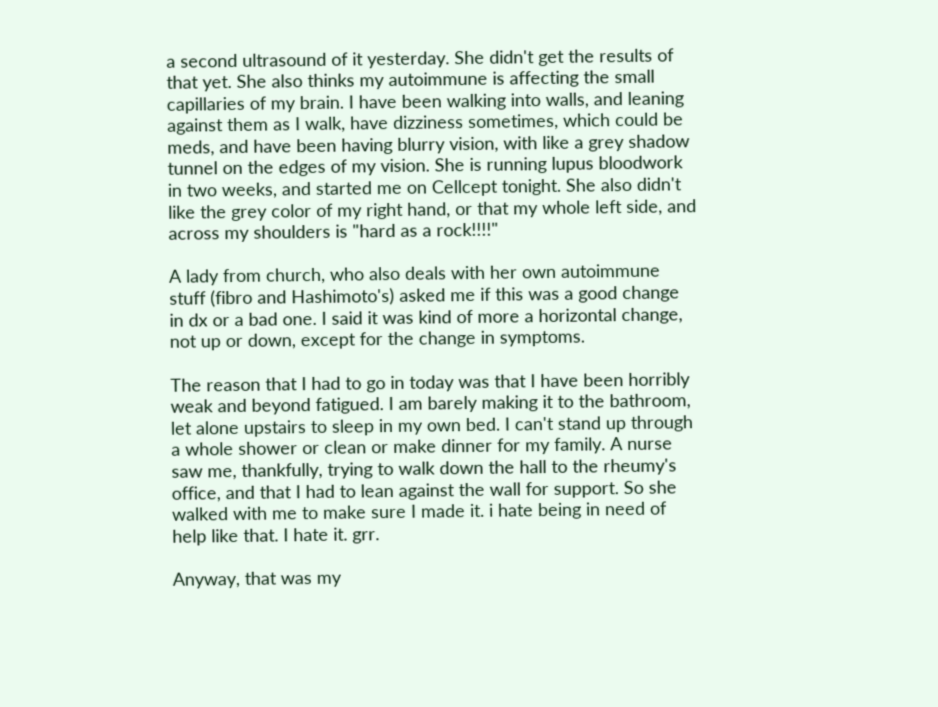a second ultrasound of it yesterday. She didn't get the results of that yet. She also thinks my autoimmune is affecting the small capillaries of my brain. I have been walking into walls, and leaning against them as I walk, have dizziness sometimes, which could be meds, and have been having blurry vision, with like a grey shadow tunnel on the edges of my vision. She is running lupus bloodwork in two weeks, and started me on Cellcept tonight. She also didn't like the grey color of my right hand, or that my whole left side, and across my shoulders is "hard as a rock!!!!"

A lady from church, who also deals with her own autoimmune stuff (fibro and Hashimoto's) asked me if this was a good change in dx or a bad one. I said it was kind of more a horizontal change, not up or down, except for the change in symptoms.

The reason that I had to go in today was that I have been horribly weak and beyond fatigued. I am barely making it to the bathroom, let alone upstairs to sleep in my own bed. I can't stand up through a whole shower or clean or make dinner for my family. A nurse saw me, thankfully, trying to walk down the hall to the rheumy's office, and that I had to lean against the wall for support. So she walked with me to make sure I made it. i hate being in need of help like that. I hate it. grr.

Anyway, that was my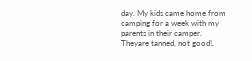day. My kids came home from camping for a week with my parents in their camper. Theyare tanned, not good!,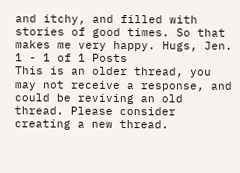and itchy, and filled with stories of good times. So that makes me very happy. Hugs, Jen.
1 - 1 of 1 Posts
This is an older thread, you may not receive a response, and could be reviving an old thread. Please consider creating a new thread.